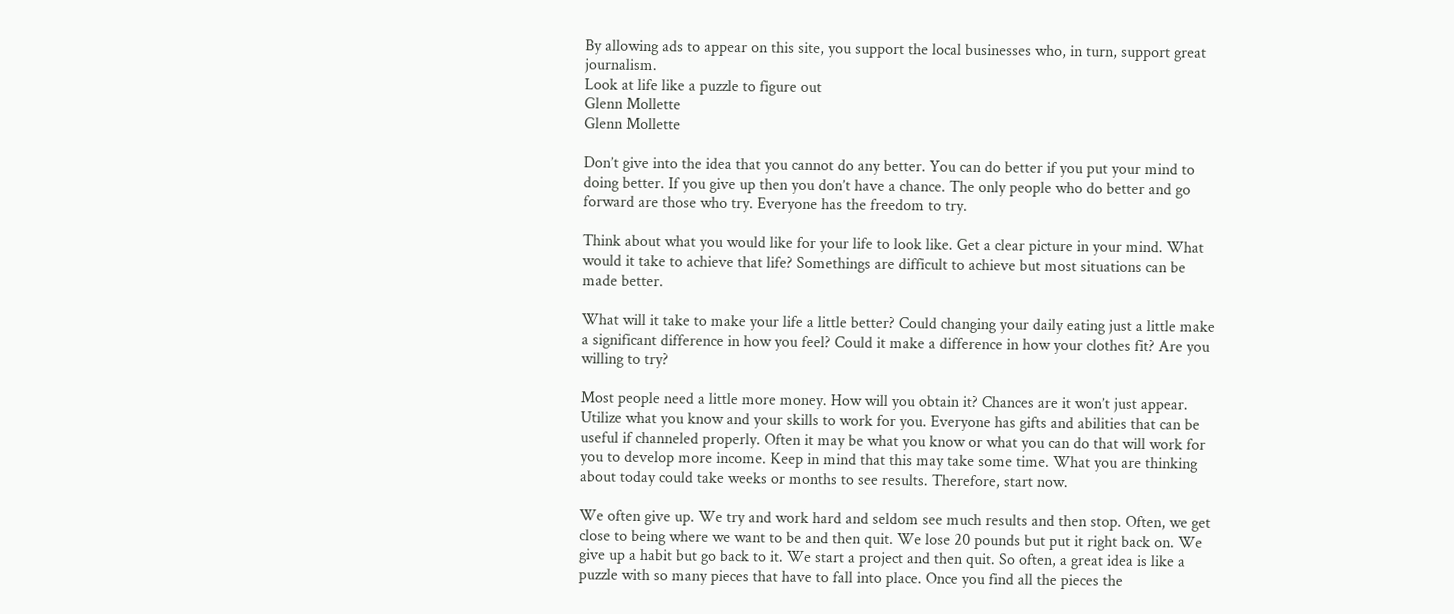By allowing ads to appear on this site, you support the local businesses who, in turn, support great journalism.
Look at life like a puzzle to figure out
Glenn Mollette
Glenn Mollette

Don’t give into the idea that you cannot do any better. You can do better if you put your mind to doing better. If you give up then you don’t have a chance. The only people who do better and go forward are those who try. Everyone has the freedom to try.

Think about what you would like for your life to look like. Get a clear picture in your mind. What would it take to achieve that life? Somethings are difficult to achieve but most situations can be made better.

What will it take to make your life a little better? Could changing your daily eating just a little make a significant difference in how you feel? Could it make a difference in how your clothes fit? Are you willing to try?

Most people need a little more money. How will you obtain it? Chances are it won’t just appear. Utilize what you know and your skills to work for you. Everyone has gifts and abilities that can be useful if channeled properly. Often it may be what you know or what you can do that will work for you to develop more income. Keep in mind that this may take some time. What you are thinking about today could take weeks or months to see results. Therefore, start now.

We often give up. We try and work hard and seldom see much results and then stop. Often, we get close to being where we want to be and then quit. We lose 20 pounds but put it right back on. We give up a habit but go back to it. We start a project and then quit. So often, a great idea is like a puzzle with so many pieces that have to fall into place. Once you find all the pieces the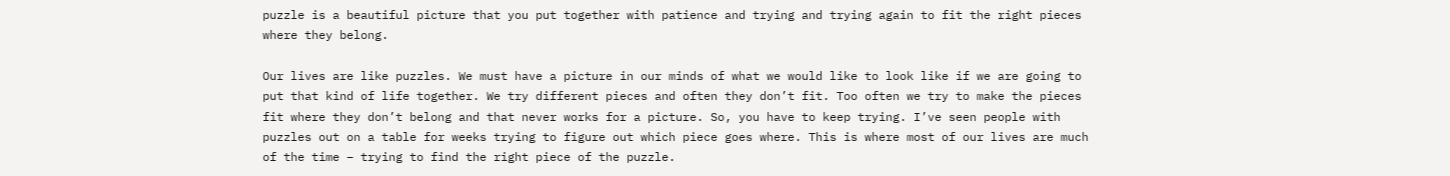puzzle is a beautiful picture that you put together with patience and trying and trying again to fit the right pieces where they belong.

Our lives are like puzzles. We must have a picture in our minds of what we would like to look like if we are going to put that kind of life together. We try different pieces and often they don’t fit. Too often we try to make the pieces fit where they don’t belong and that never works for a picture. So, you have to keep trying. I’ve seen people with puzzles out on a table for weeks trying to figure out which piece goes where. This is where most of our lives are much of the time – trying to find the right piece of the puzzle.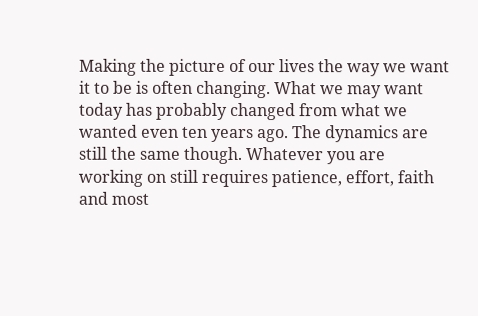Making the picture of our lives the way we want it to be is often changing. What we may want today has probably changed from what we wanted even ten years ago. The dynamics are still the same though. Whatever you are working on still requires patience, effort, faith and most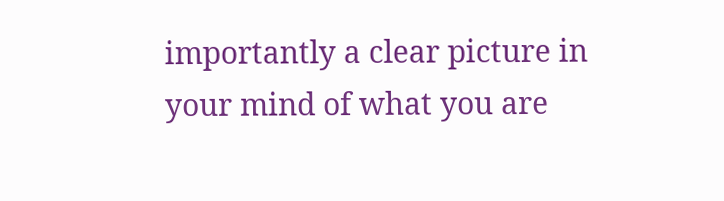importantly a clear picture in your mind of what you are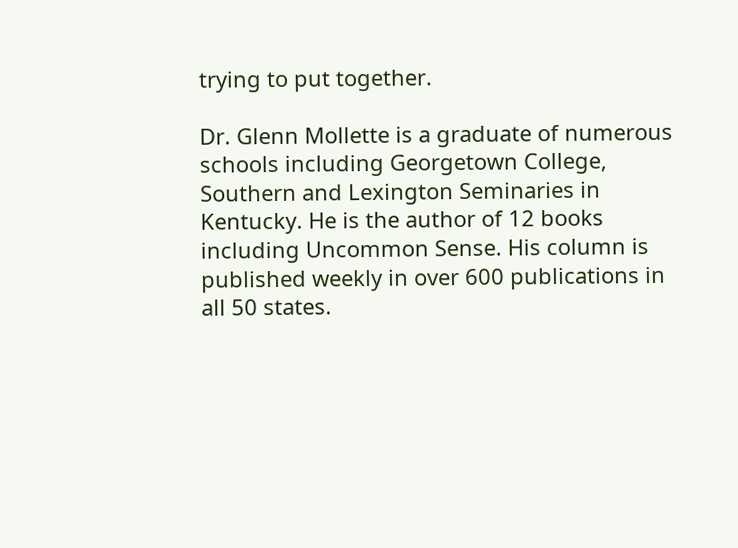trying to put together.

Dr. Glenn Mollette is a graduate of numerous schools including Georgetown College, Southern and Lexington Seminaries in Kentucky. He is the author of 12 books including Uncommon Sense. His column is published weekly in over 600 publications in all 50 states.